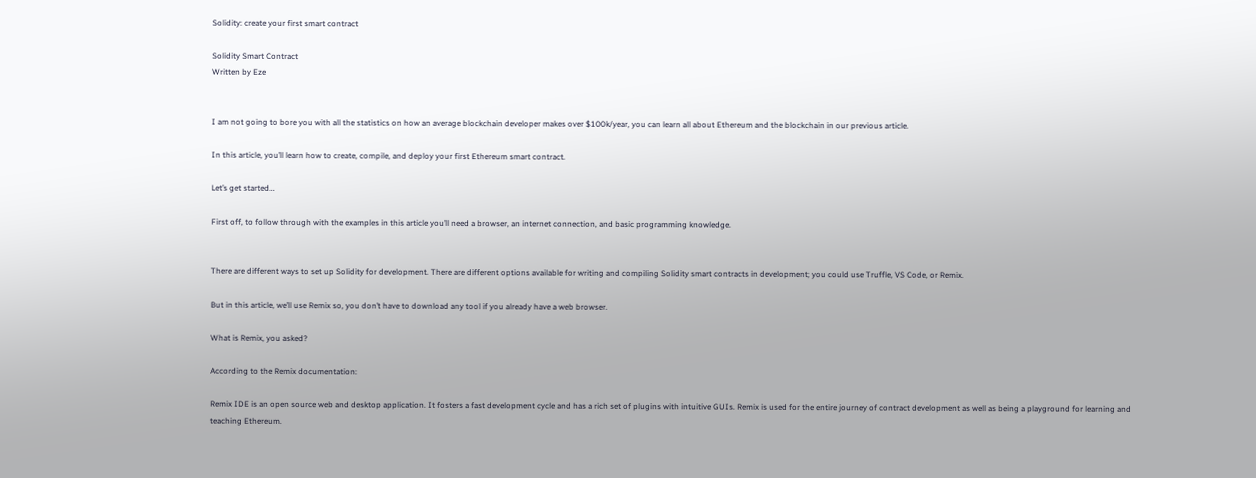Solidity: create your first smart contract

Solidity Smart Contract
Written by Eze


I am not going to bore you with all the statistics on how an average blockchain developer makes over $100k/year, you can learn all about Ethereum and the blockchain in our previous article.

In this article, you’ll learn how to create, compile, and deploy your first Ethereum smart contract.

Let’s get started…

First off, to follow through with the examples in this article you’ll need a browser, an internet connection, and basic programming knowledge.


There are different ways to set up Solidity for development. There are different options available for writing and compiling Solidity smart contracts in development; you could use Truffle, VS Code, or Remix.

But in this article, we’ll use Remix so, you don’t have to download any tool if you already have a web browser.

What is Remix, you asked?

According to the Remix documentation:

Remix IDE is an open source web and desktop application. It fosters a fast development cycle and has a rich set of plugins with intuitive GUIs. Remix is used for the entire journey of contract development as well as being a playground for learning and teaching Ethereum.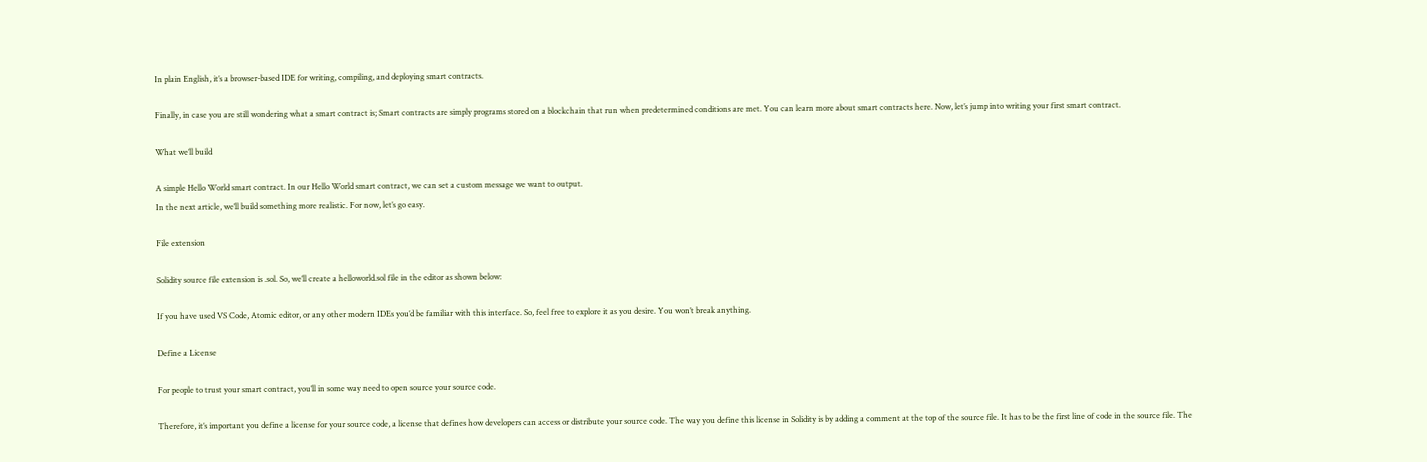In plain English, it’s a browser-based IDE for writing, compiling, and deploying smart contracts.

Finally, in case you are still wondering what a smart contract is; Smart contracts are simply programs stored on a blockchain that run when predetermined conditions are met. You can learn more about smart contracts here. Now, let’s jump into writing your first smart contract.

What we’ll build

A simple Hello World smart contract. In our Hello World smart contract, we can set a custom message we want to output.
In the next article, we’ll build something more realistic. For now, let’s go easy.

File extension

Solidity source file extension is .sol. So, we’ll create a helloworld.sol file in the editor as shown below:

If you have used VS Code, Atomic editor, or any other modern IDEs you’d be familiar with this interface. So, feel free to explore it as you desire. You won’t break anything.

Define a License

For people to trust your smart contract, you’ll in some way need to open source your source code.

Therefore, it’s important you define a license for your source code, a license that defines how developers can access or distribute your source code. The way you define this license in Solidity is by adding a comment at the top of the source file. It has to be the first line of code in the source file. The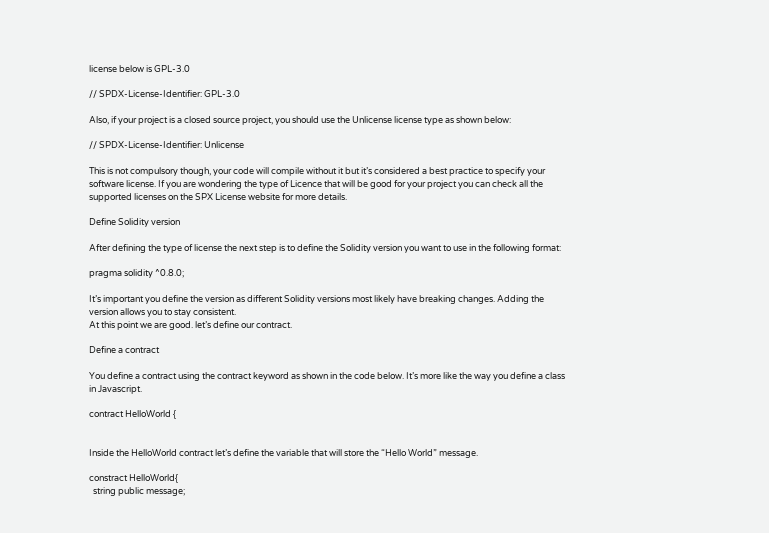license below is GPL-3.0

// SPDX-License-Identifier: GPL-3.0

Also, if your project is a closed source project, you should use the Unlicense license type as shown below:

// SPDX-License-Identifier: Unlicense

This is not compulsory though, your code will compile without it but it’s considered a best practice to specify your software license. If you are wondering the type of Licence that will be good for your project you can check all the supported licenses on the SPX License website for more details.

Define Solidity version

After defining the type of license the next step is to define the Solidity version you want to use in the following format:

pragma solidity ^0.8.0;

It’s important you define the version as different Solidity versions most likely have breaking changes. Adding the version allows you to stay consistent.
At this point we are good. let’s define our contract.

Define a contract

You define a contract using the contract keyword as shown in the code below. It’s more like the way you define a class in Javascript.

contract HelloWorld {


Inside the HelloWorld contract let’s define the variable that will store the “Hello World” message.

constract HelloWorld{
  string public message;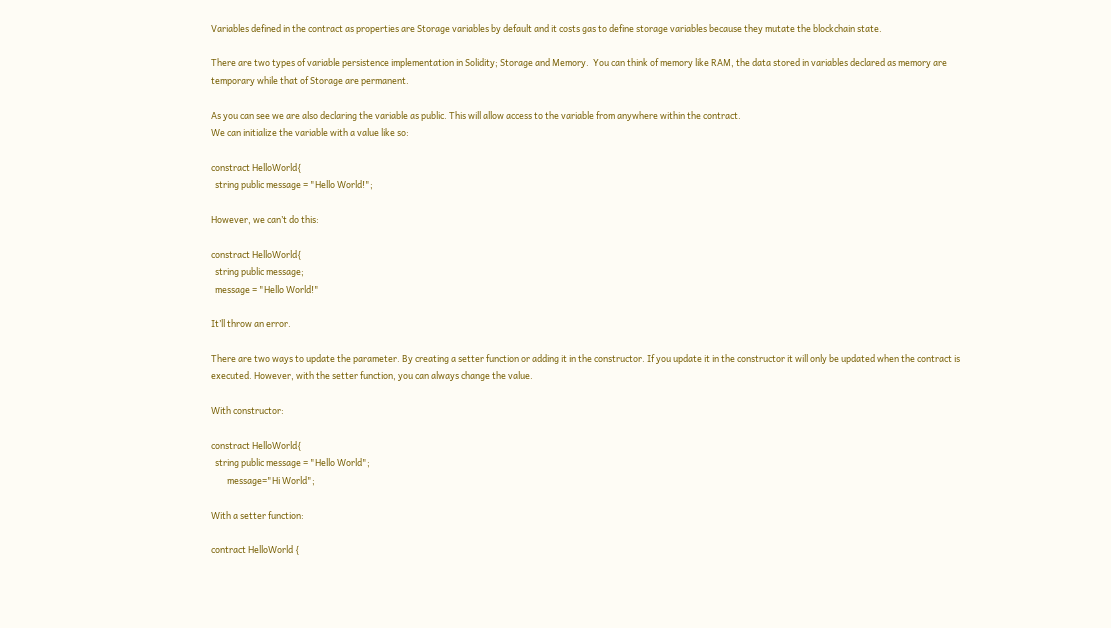Variables defined in the contract as properties are Storage variables by default and it costs gas to define storage variables because they mutate the blockchain state.

There are two types of variable persistence implementation in Solidity; Storage and Memory.  You can think of memory like RAM, the data stored in variables declared as memory are temporary while that of Storage are permanent.

As you can see we are also declaring the variable as public. This will allow access to the variable from anywhere within the contract.
We can initialize the variable with a value like so:

constract HelloWorld{
  string public message = "Hello World!";

However, we can’t do this:

constract HelloWorld{
  string public message;
  message = "Hello World!"

It’ll throw an error.

There are two ways to update the parameter. By creating a setter function or adding it in the constructor. If you update it in the constructor it will only be updated when the contract is executed. However, with the setter function, you can always change the value.

With constructor:

constract HelloWorld{
  string public message = "Hello World";
        message="Hi World";

With a setter function:

contract HelloWorld {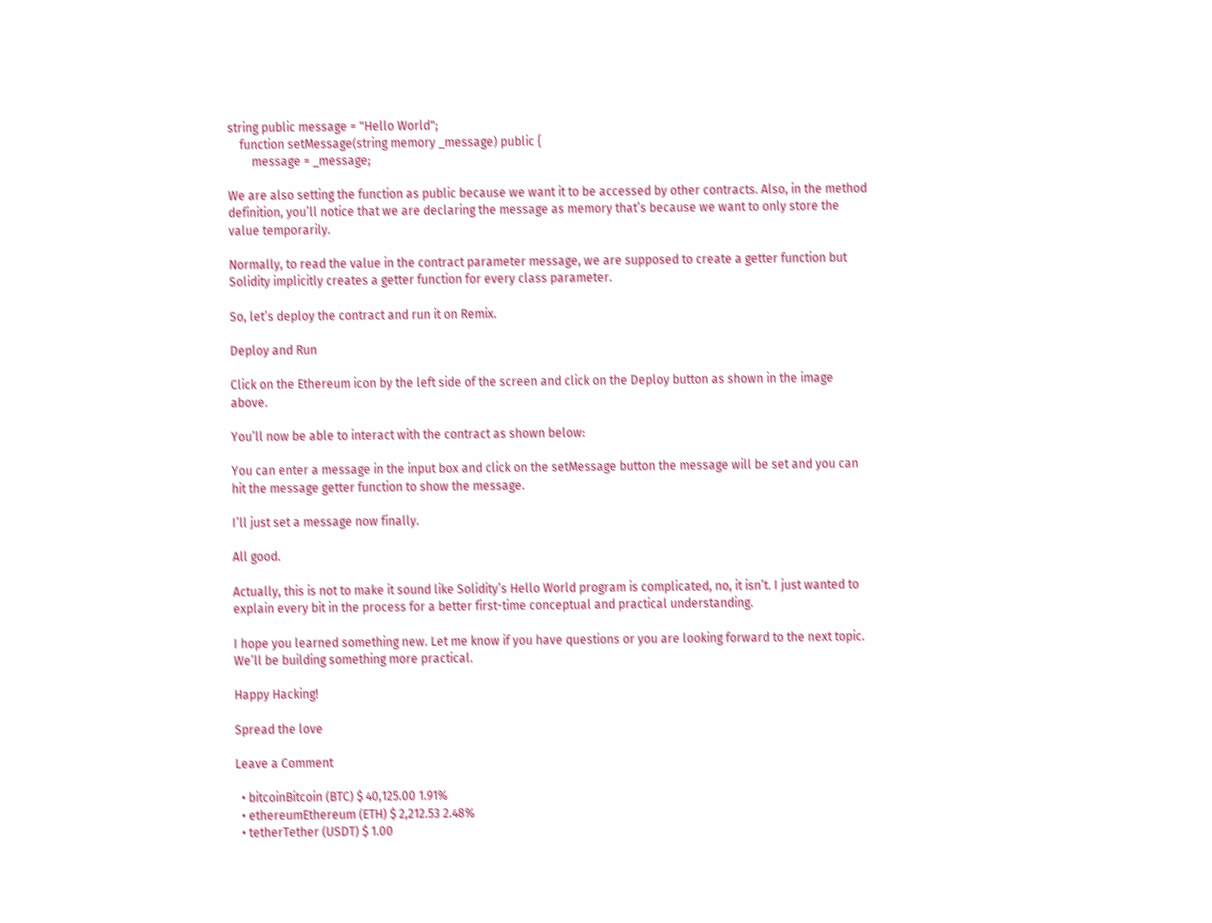string public message = "Hello World";
    function setMessage(string memory _message) public {
        message = _message;

We are also setting the function as public because we want it to be accessed by other contracts. Also, in the method definition, you’ll notice that we are declaring the message as memory that’s because we want to only store the value temporarily.

Normally, to read the value in the contract parameter message, we are supposed to create a getter function but Solidity implicitly creates a getter function for every class parameter.

So, let’s deploy the contract and run it on Remix.

Deploy and Run

Click on the Ethereum icon by the left side of the screen and click on the Deploy button as shown in the image above.

You’ll now be able to interact with the contract as shown below:

You can enter a message in the input box and click on the setMessage button the message will be set and you can hit the message getter function to show the message.

I’ll just set a message now finally.

All good.

Actually, this is not to make it sound like Solidity’s Hello World program is complicated, no, it isn’t. I just wanted to explain every bit in the process for a better first-time conceptual and practical understanding.

I hope you learned something new. Let me know if you have questions or you are looking forward to the next topic. We’ll be building something more practical.

Happy Hacking!

Spread the love

Leave a Comment

  • bitcoinBitcoin (BTC) $ 40,125.00 1.91%
  • ethereumEthereum (ETH) $ 2,212.53 2.48%
  • tetherTether (USDT) $ 1.00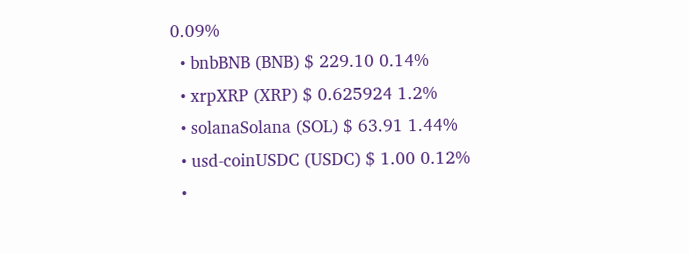0.09%
  • bnbBNB (BNB) $ 229.10 0.14%
  • xrpXRP (XRP) $ 0.625924 1.2%
  • solanaSolana (SOL) $ 63.91 1.44%
  • usd-coinUSDC (USDC) $ 1.00 0.12%
  •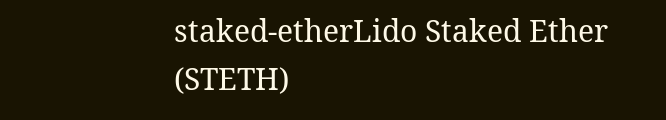staked-etherLido Staked Ether (STETH)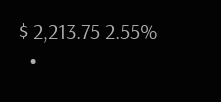$ 2,213.75 2.55%
  •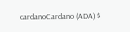cardanoCardano (ADA) $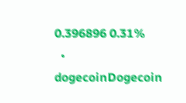0.396896 0.31%
  • dogecoinDogecoin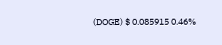(DOGE) $ 0.085915 0.46%